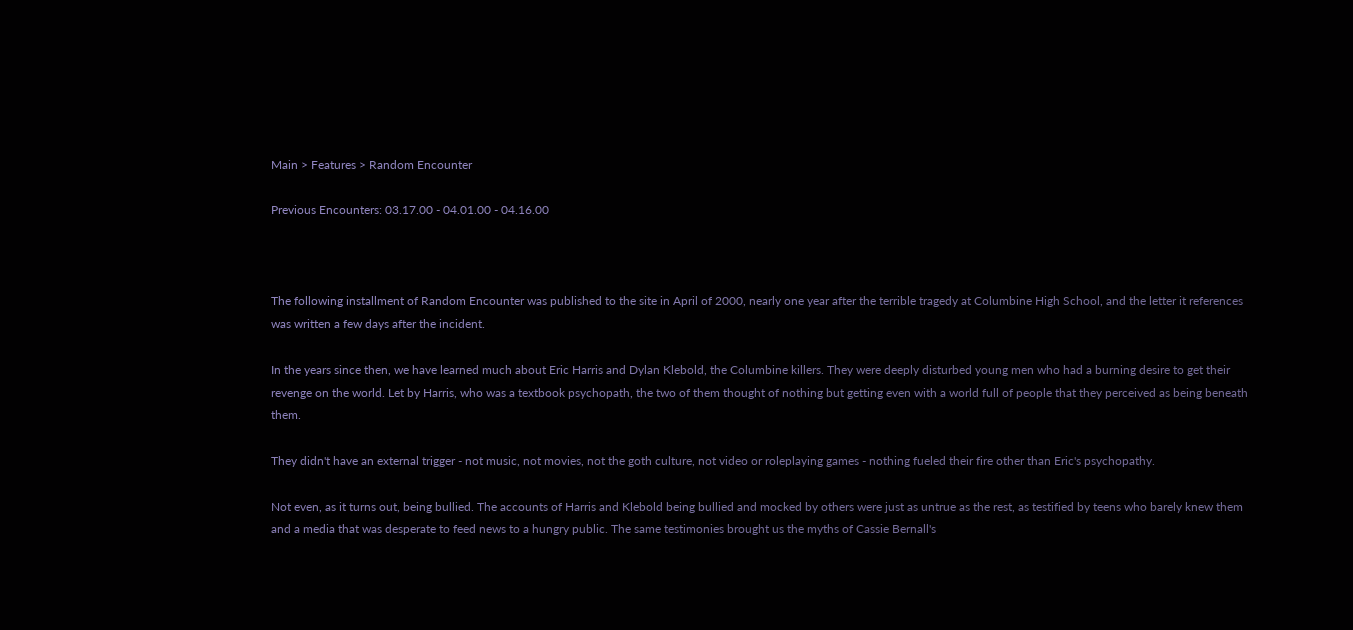Main > Features > Random Encounter

Previous Encounters: 03.17.00 - 04.01.00 - 04.16.00



The following installment of Random Encounter was published to the site in April of 2000, nearly one year after the terrible tragedy at Columbine High School, and the letter it references was written a few days after the incident.

In the years since then, we have learned much about Eric Harris and Dylan Klebold, the Columbine killers. They were deeply disturbed young men who had a burning desire to get their revenge on the world. Let by Harris, who was a textbook psychopath, the two of them thought of nothing but getting even with a world full of people that they perceived as being beneath them.

They didn't have an external trigger - not music, not movies, not the goth culture, not video or roleplaying games - nothing fueled their fire other than Eric's psychopathy.

Not even, as it turns out, being bullied. The accounts of Harris and Klebold being bullied and mocked by others were just as untrue as the rest, as testified by teens who barely knew them and a media that was desperate to feed news to a hungry public. The same testimonies brought us the myths of Cassie Bernall's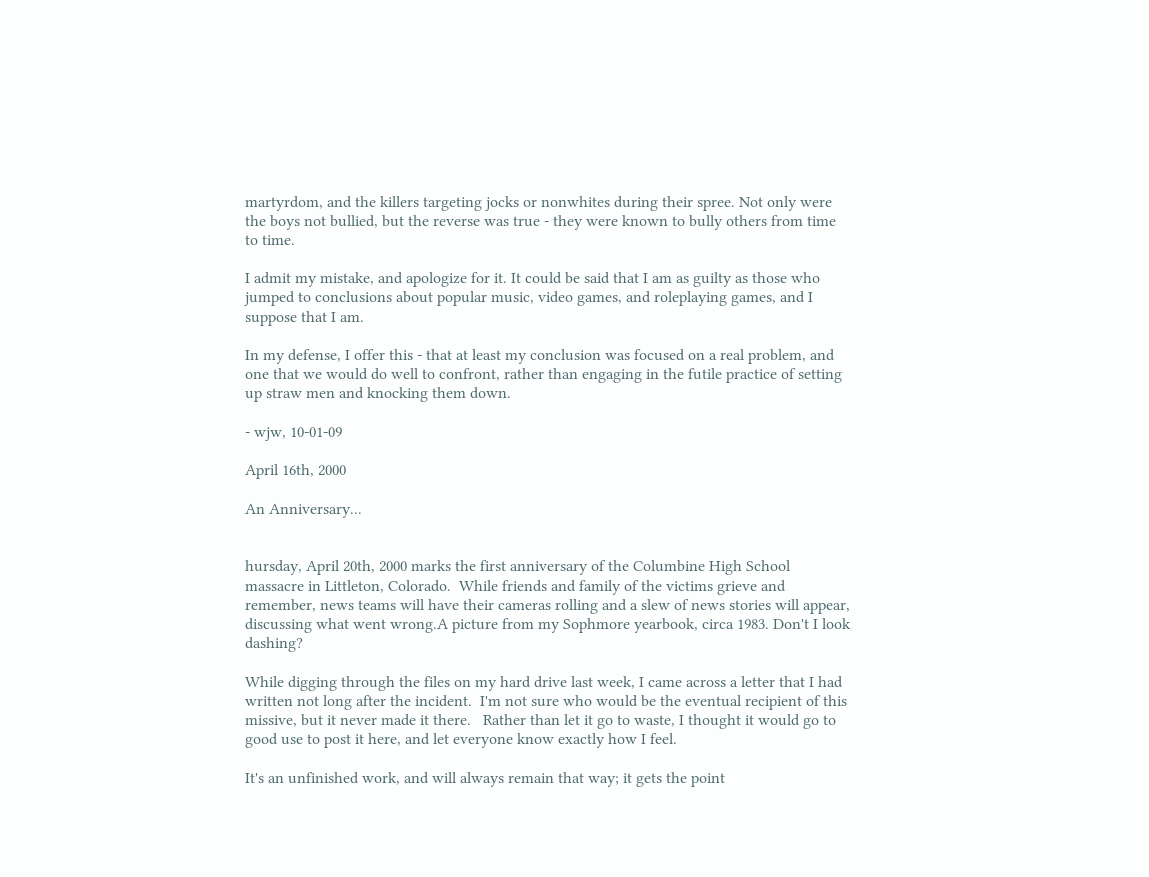martyrdom, and the killers targeting jocks or nonwhites during their spree. Not only were the boys not bullied, but the reverse was true - they were known to bully others from time to time.

I admit my mistake, and apologize for it. It could be said that I am as guilty as those who jumped to conclusions about popular music, video games, and roleplaying games, and I suppose that I am.

In my defense, I offer this - that at least my conclusion was focused on a real problem, and one that we would do well to confront, rather than engaging in the futile practice of setting up straw men and knocking them down.

- wjw, 10-01-09

April 16th, 2000

An Anniversary...


hursday, April 20th, 2000 marks the first anniversary of the Columbine High School massacre in Littleton, Colorado.  While friends and family of the victims grieve and remember, news teams will have their cameras rolling and a slew of news stories will appear, discussing what went wrong.A picture from my Sophmore yearbook, circa 1983. Don't I look dashing?

While digging through the files on my hard drive last week, I came across a letter that I had written not long after the incident.  I'm not sure who would be the eventual recipient of this missive, but it never made it there.   Rather than let it go to waste, I thought it would go to good use to post it here, and let everyone know exactly how I feel.

It's an unfinished work, and will always remain that way; it gets the point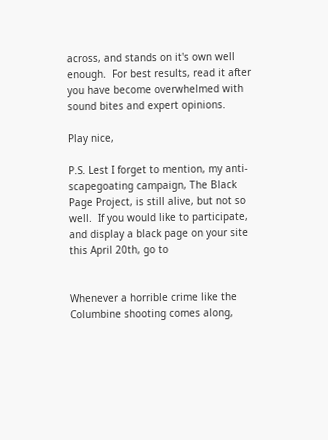across, and stands on it's own well enough.  For best results, read it after you have become overwhelmed with sound bites and expert opinions.

Play nice,

P.S. Lest I forget to mention, my anti-scapegoating campaign, The Black Page Project, is still alive, but not so well.  If you would like to participate, and display a black page on your site this April 20th, go to


Whenever a horrible crime like the Columbine shooting comes along,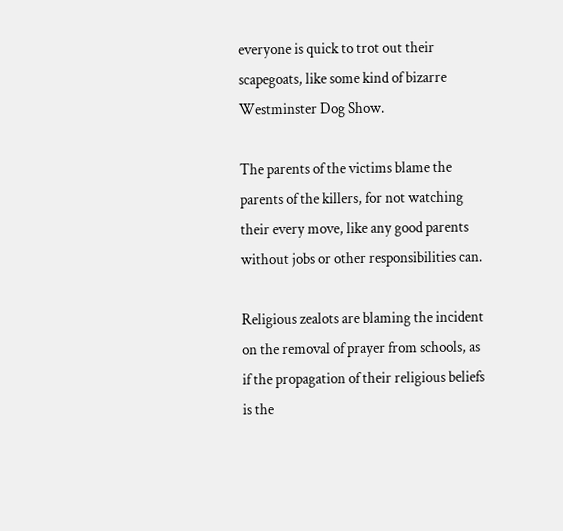everyone is quick to trot out their scapegoats, like some kind of bizarre Westminster Dog Show.

The parents of the victims blame the parents of the killers, for not watching their every move, like any good parents without jobs or other responsibilities can.

Religious zealots are blaming the incident on the removal of prayer from schools, as if the propagation of their religious beliefs is the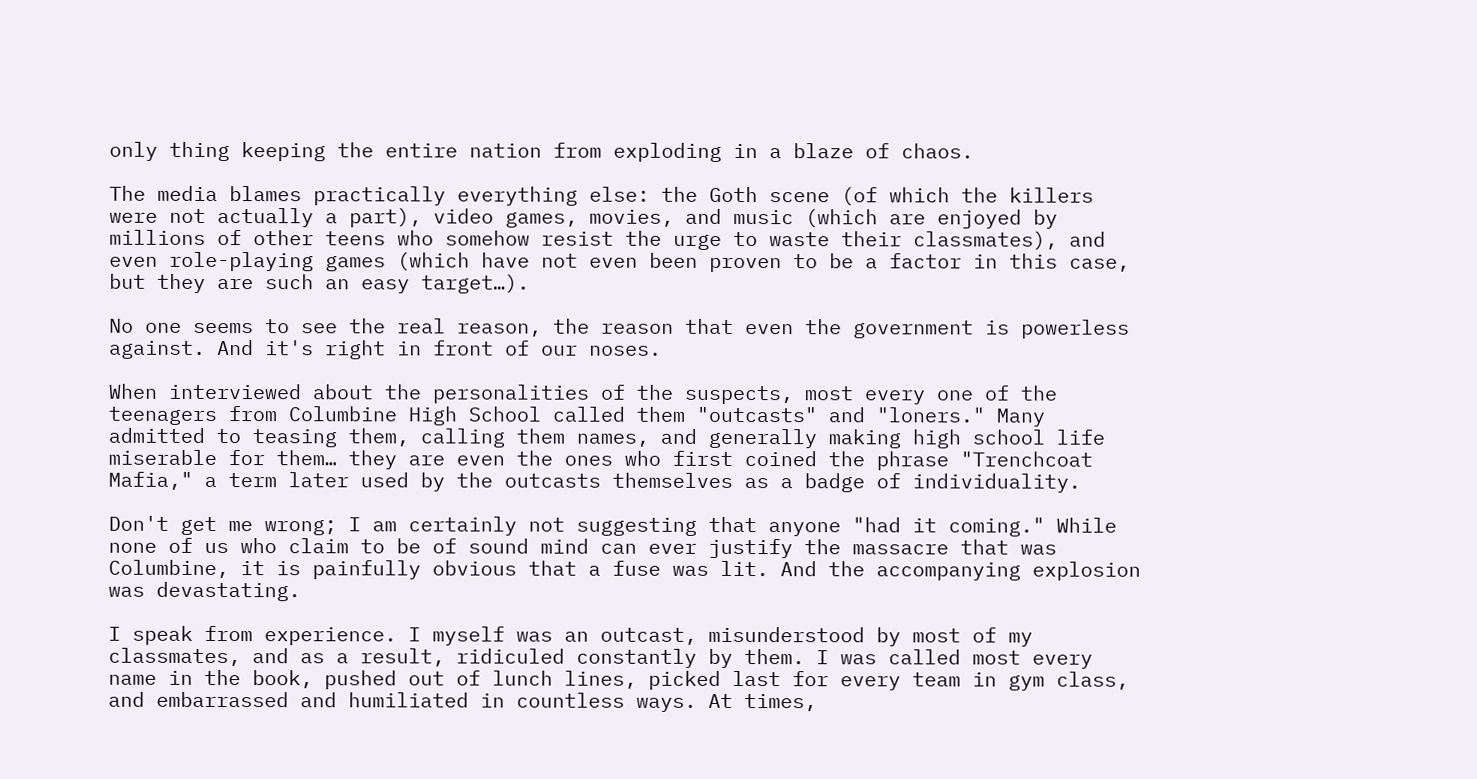only thing keeping the entire nation from exploding in a blaze of chaos.

The media blames practically everything else: the Goth scene (of which the killers were not actually a part), video games, movies, and music (which are enjoyed by millions of other teens who somehow resist the urge to waste their classmates), and even role-playing games (which have not even been proven to be a factor in this case, but they are such an easy target…).

No one seems to see the real reason, the reason that even the government is powerless against. And it's right in front of our noses.

When interviewed about the personalities of the suspects, most every one of the teenagers from Columbine High School called them "outcasts" and "loners." Many admitted to teasing them, calling them names, and generally making high school life miserable for them… they are even the ones who first coined the phrase "Trenchcoat Mafia," a term later used by the outcasts themselves as a badge of individuality.

Don't get me wrong; I am certainly not suggesting that anyone "had it coming." While none of us who claim to be of sound mind can ever justify the massacre that was Columbine, it is painfully obvious that a fuse was lit. And the accompanying explosion was devastating.

I speak from experience. I myself was an outcast, misunderstood by most of my classmates, and as a result, ridiculed constantly by them. I was called most every name in the book, pushed out of lunch lines, picked last for every team in gym class, and embarrassed and humiliated in countless ways. At times,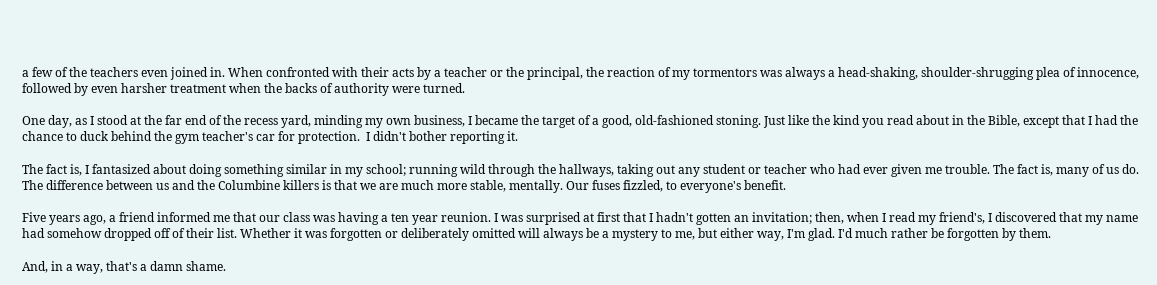a few of the teachers even joined in. When confronted with their acts by a teacher or the principal, the reaction of my tormentors was always a head-shaking, shoulder-shrugging plea of innocence, followed by even harsher treatment when the backs of authority were turned.

One day, as I stood at the far end of the recess yard, minding my own business, I became the target of a good, old-fashioned stoning. Just like the kind you read about in the Bible, except that I had the chance to duck behind the gym teacher's car for protection.  I didn't bother reporting it.

The fact is, I fantasized about doing something similar in my school; running wild through the hallways, taking out any student or teacher who had ever given me trouble. The fact is, many of us do. The difference between us and the Columbine killers is that we are much more stable, mentally. Our fuses fizzled, to everyone's benefit.

Five years ago, a friend informed me that our class was having a ten year reunion. I was surprised at first that I hadn't gotten an invitation; then, when I read my friend's, I discovered that my name had somehow dropped off of their list. Whether it was forgotten or deliberately omitted will always be a mystery to me, but either way, I'm glad. I'd much rather be forgotten by them.

And, in a way, that's a damn shame.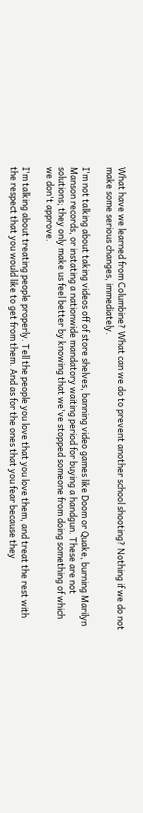What have we learned from Columbine? What can we do to prevent another school shooting? Nothing if we do not make some serious changes, immediately.

I'm not talking about taking videos off of store shelves, banning video games like Doom or Quake, burning Marilyn Manson records, or instating a nationwide mandatory waiting period for buying a handgun. These are not solutions; they only make us feel better by knowing that we've stopped someone from doing something of which we don't approve.

I'm talking about treating people properly. Tell the people you love that you love them, and treat the rest with the respect that you would like to get from them. And as for the ones that you fear because they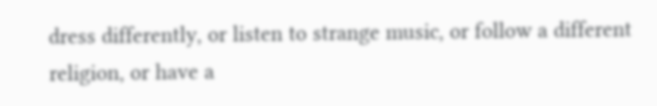dress differently, or listen to strange music, or follow a different religion, or have a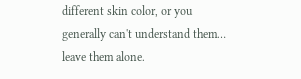different skin color, or you generally can't understand them… leave them alone.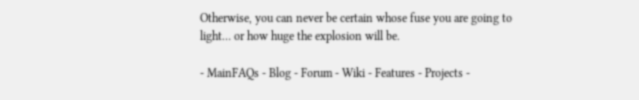Otherwise, you can never be certain whose fuse you are going to light… or how huge the explosion will be.

- MainFAQs - Blog - Forum - Wiki - Features - Projects -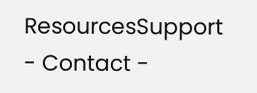ResourcesSupport - Contact -